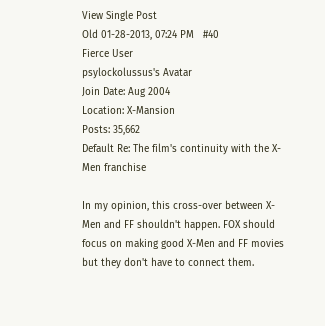View Single Post
Old 01-28-2013, 07:24 PM   #40
Fierce User
psylockolussus's Avatar
Join Date: Aug 2004
Location: X-Mansion
Posts: 35,662
Default Re: The film's continuity with the X-Men franchise

In my opinion, this cross-over between X-Men and FF shouldn't happen. FOX should focus on making good X-Men and FF movies but they don't have to connect them.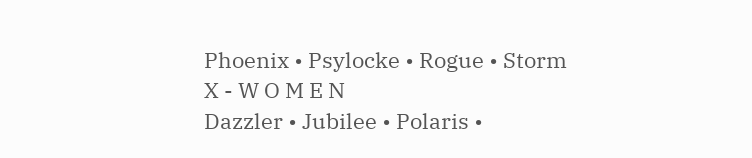Phoenix • Psylocke • Rogue • Storm
X - W O M E N
Dazzler • Jubilee • Polaris •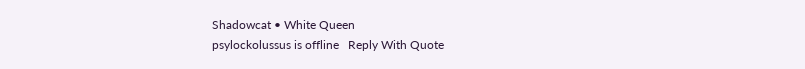Shadowcat • White Queen
psylockolussus is offline   Reply With Quote